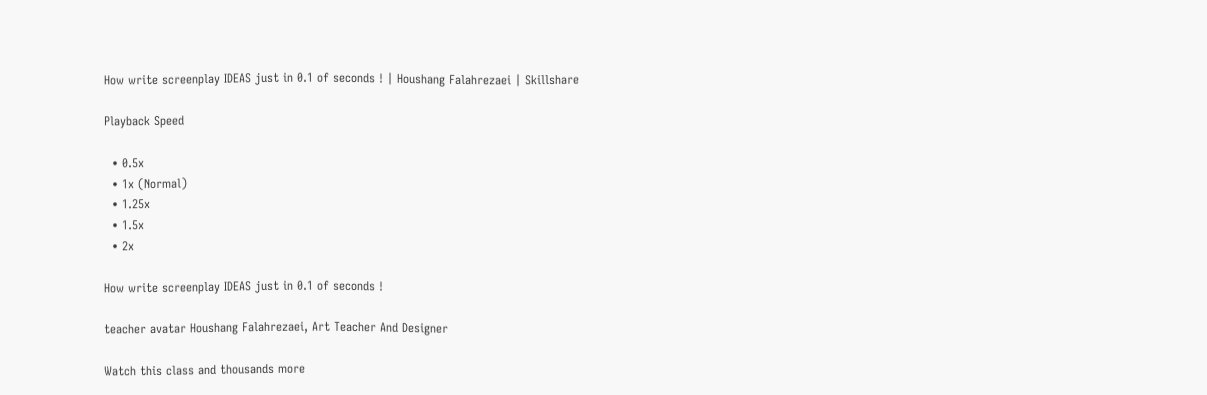How write screenplay IDEAS just in 0.1 of seconds ! | Houshang Falahrezaei | Skillshare

Playback Speed

  • 0.5x
  • 1x (Normal)
  • 1.25x
  • 1.5x
  • 2x

How write screenplay IDEAS just in 0.1 of seconds !

teacher avatar Houshang Falahrezaei, Art Teacher And Designer

Watch this class and thousands more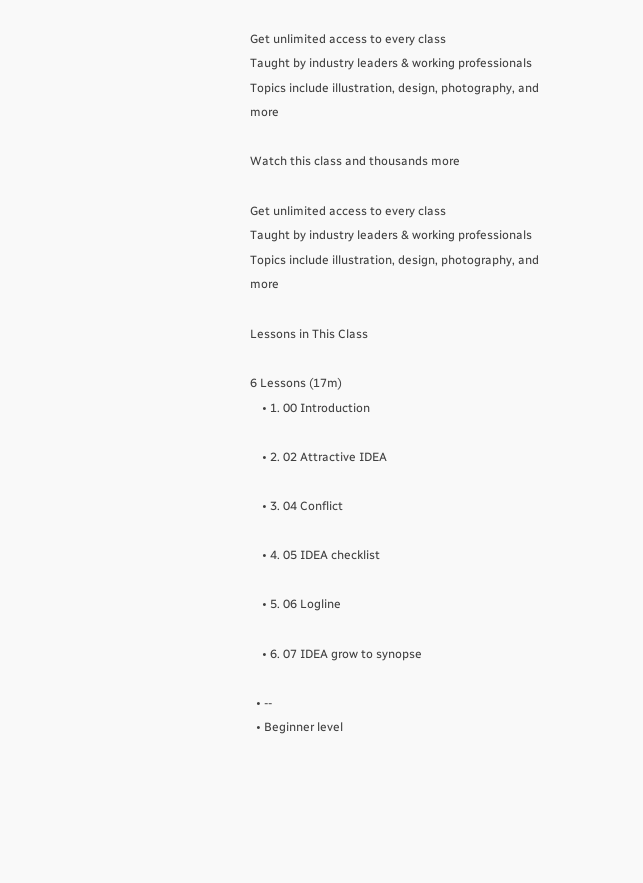Get unlimited access to every class
Taught by industry leaders & working professionals
Topics include illustration, design, photography, and more

Watch this class and thousands more

Get unlimited access to every class
Taught by industry leaders & working professionals
Topics include illustration, design, photography, and more

Lessons in This Class

6 Lessons (17m)
    • 1. 00 Introduction

    • 2. 02 Attractive IDEA

    • 3. 04 Conflict

    • 4. 05 IDEA checklist

    • 5. 06 Logline

    • 6. 07 IDEA grow to synopse

  • --
  • Beginner level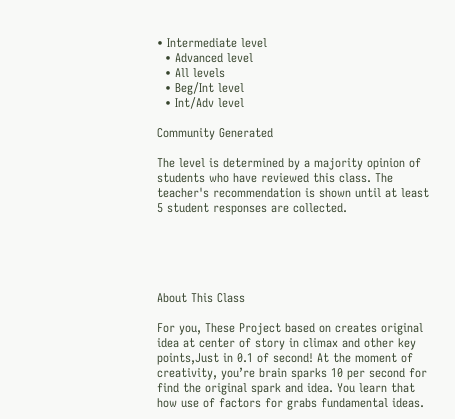• Intermediate level
  • Advanced level
  • All levels
  • Beg/Int level
  • Int/Adv level

Community Generated

The level is determined by a majority opinion of students who have reviewed this class. The teacher's recommendation is shown until at least 5 student responses are collected.





About This Class

For you, These Project based on creates original idea at center of story in climax and other key points,Just in 0.1 of second! At the moment of creativity, you’re brain sparks 10 per second for find the original spark and idea. You learn that how use of factors for grabs fundamental ideas.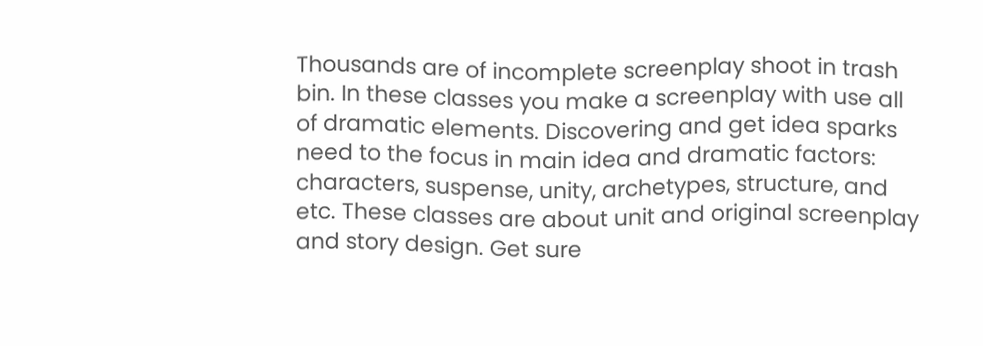Thousands are of incomplete screenplay shoot in trash bin. In these classes you make a screenplay with use all of dramatic elements. Discovering and get idea sparks need to the focus in main idea and dramatic factors: characters, suspense, unity, archetypes, structure, and etc. These classes are about unit and original screenplay and story design. Get sure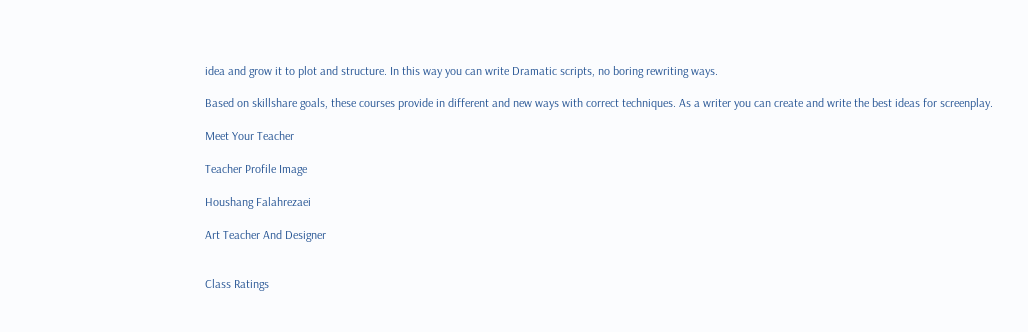idea and grow it to plot and structure. In this way you can write Dramatic scripts, no boring rewriting ways.

Based on skillshare goals, these courses provide in different and new ways with correct techniques. As a writer you can create and write the best ideas for screenplay.

Meet Your Teacher

Teacher Profile Image

Houshang Falahrezaei

Art Teacher And Designer


Class Ratings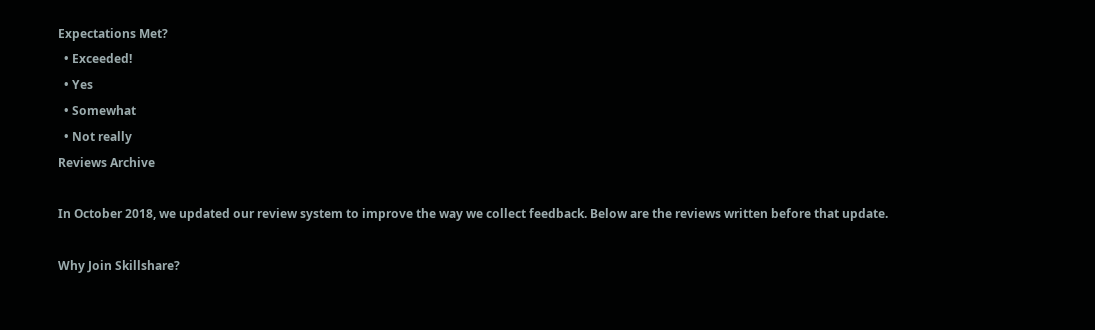Expectations Met?
  • Exceeded!
  • Yes
  • Somewhat
  • Not really
Reviews Archive

In October 2018, we updated our review system to improve the way we collect feedback. Below are the reviews written before that update.

Why Join Skillshare?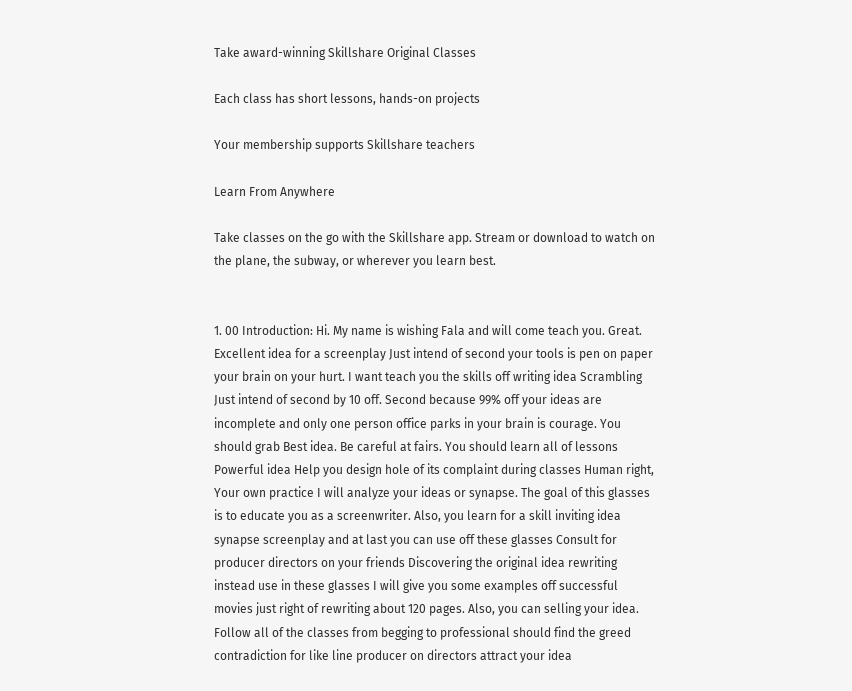Take award-winning Skillshare Original Classes

Each class has short lessons, hands-on projects

Your membership supports Skillshare teachers

Learn From Anywhere

Take classes on the go with the Skillshare app. Stream or download to watch on the plane, the subway, or wherever you learn best.


1. 00 Introduction: Hi. My name is wishing Fala and will come teach you. Great. Excellent idea for a screenplay Just intend of second your tools is pen on paper your brain on your hurt. I want teach you the skills off writing idea Scrambling Just intend of second by 10 off. Second because 99% off your ideas are incomplete and only one person office parks in your brain is courage. You should grab Best idea. Be careful at fairs. You should learn all of lessons Powerful idea Help you design hole of its complaint during classes Human right, Your own practice I will analyze your ideas or synapse. The goal of this glasses is to educate you as a screenwriter. Also, you learn for a skill inviting idea synapse screenplay and at last you can use off these glasses Consult for producer directors on your friends Discovering the original idea rewriting instead use in these glasses I will give you some examples off successful movies just right of rewriting about 120 pages. Also, you can selling your idea. Follow all of the classes from begging to professional should find the greed contradiction for like line producer on directors attract your idea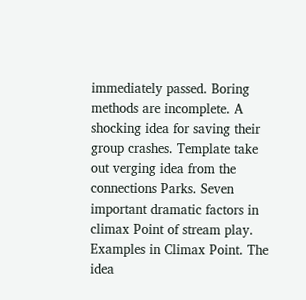immediately passed. Boring methods are incomplete. A shocking idea for saving their group crashes. Template take out verging idea from the connections Parks. Seven important dramatic factors in climax Point of stream play. Examples in Climax Point. The idea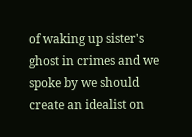of waking up sister's ghost in crimes and we spoke by we should create an idealist on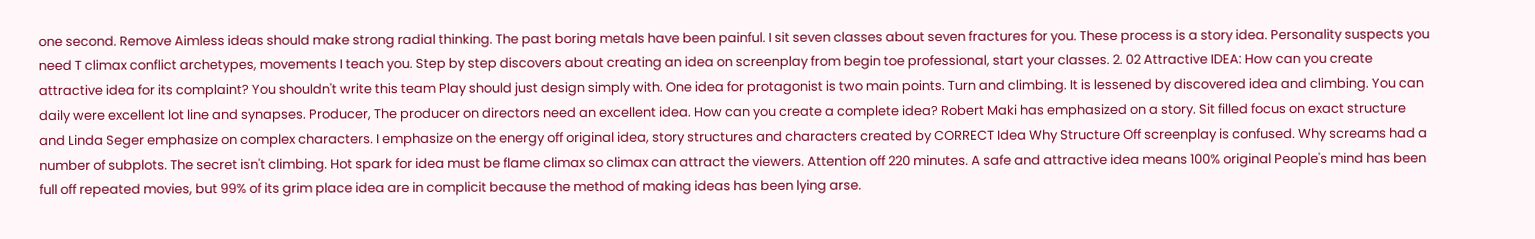one second. Remove Aimless ideas should make strong radial thinking. The past boring metals have been painful. I sit seven classes about seven fractures for you. These process is a story idea. Personality suspects you need T climax conflict archetypes, movements I teach you. Step by step discovers about creating an idea on screenplay from begin toe professional, start your classes. 2. 02 Attractive IDEA: How can you create attractive idea for its complaint? You shouldn't write this team Play should just design simply with. One idea for protagonist is two main points. Turn and climbing. It is lessened by discovered idea and climbing. You can daily were excellent lot line and synapses. Producer, The producer on directors need an excellent idea. How can you create a complete idea? Robert Maki has emphasized on a story. Sit filled focus on exact structure and Linda Seger emphasize on complex characters. I emphasize on the energy off original idea, story structures and characters created by CORRECT Idea Why Structure Off screenplay is confused. Why screams had a number of subplots. The secret isn't climbing. Hot spark for idea must be flame climax so climax can attract the viewers. Attention off 220 minutes. A safe and attractive idea means 100% original People's mind has been full off repeated movies, but 99% of its grim place idea are in complicit because the method of making ideas has been lying arse.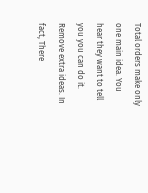Total orders make only one main idea. You hear they want to tell you you can do it. Remove extra ideas. In fact, There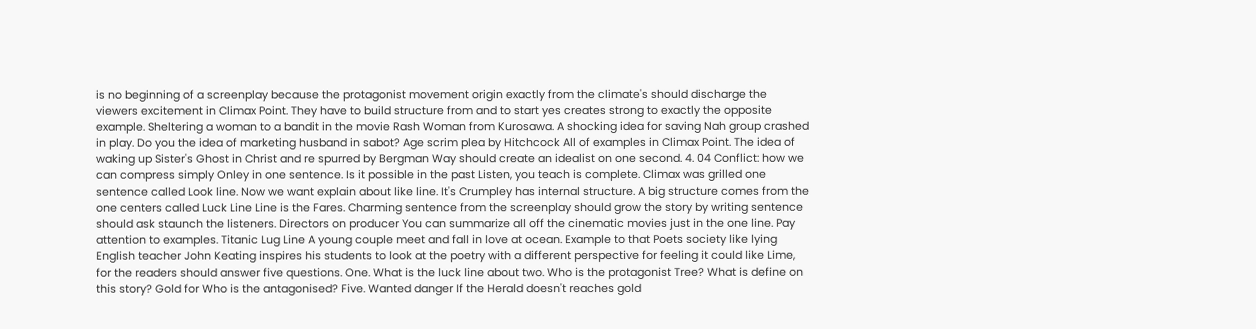is no beginning of a screenplay because the protagonist movement origin exactly from the climate's should discharge the viewers excitement in Climax Point. They have to build structure from and to start yes creates strong to exactly the opposite example. Sheltering a woman to a bandit in the movie Rash Woman from Kurosawa. A shocking idea for saving Nah group crashed in play. Do you the idea of marketing husband in sabot? Age scrim plea by Hitchcock All of examples in Climax Point. The idea of waking up Sister's Ghost in Christ and re spurred by Bergman Way should create an idealist on one second. 4. 04 Conflict: how we can compress simply Onley in one sentence. Is it possible in the past Listen, you teach is complete. Climax was grilled one sentence called Look line. Now we want explain about like line. It's Crumpley has internal structure. A big structure comes from the one centers called Luck Line Line is the Fares. Charming sentence from the screenplay should grow the story by writing sentence should ask staunch the listeners. Directors on producer You can summarize all off the cinematic movies just in the one line. Pay attention to examples. Titanic Lug Line A young couple meet and fall in love at ocean. Example to that Poets society like lying English teacher John Keating inspires his students to look at the poetry with a different perspective for feeling it could like Lime, for the readers should answer five questions. One. What is the luck line about two. Who is the protagonist Tree? What is define on this story? Gold for Who is the antagonised? Five. Wanted danger If the Herald doesn't reaches gold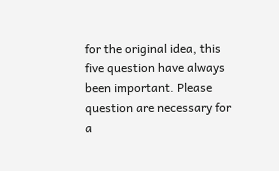for the original idea, this five question have always been important. Please question are necessary for a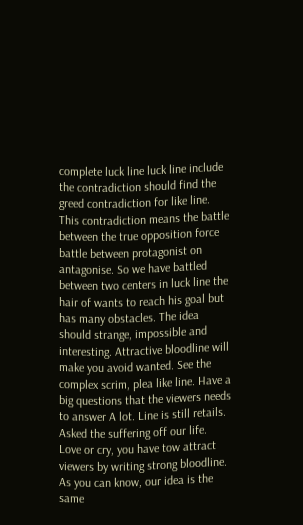complete luck line luck line include the contradiction should find the greed contradiction for like line. This contradiction means the battle between the true opposition force battle between protagonist on antagonise. So we have battled between two centers in luck line the hair of wants to reach his goal but has many obstacles. The idea should strange, impossible and interesting. Attractive bloodline will make you avoid wanted. See the complex scrim, plea like line. Have a big questions that the viewers needs to answer A lot. Line is still retails. Asked the suffering off our life. Love or cry, you have tow attract viewers by writing strong bloodline. As you can know, our idea is the same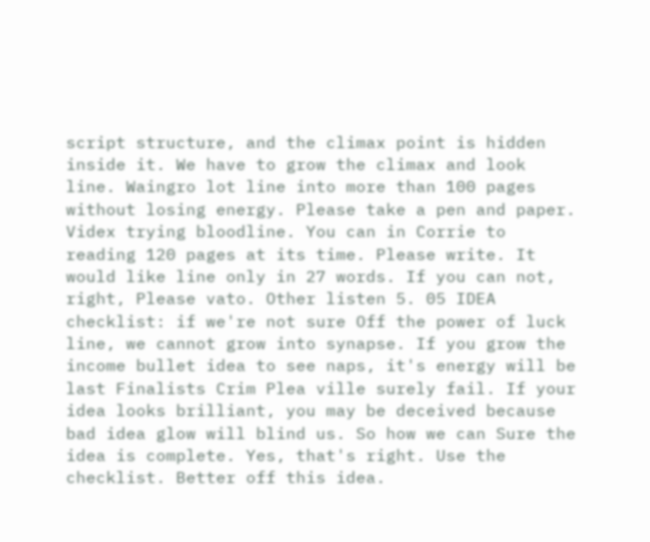script structure, and the climax point is hidden inside it. We have to grow the climax and look line. Waingro lot line into more than 100 pages without losing energy. Please take a pen and paper. Videx trying bloodline. You can in Corrie to reading 120 pages at its time. Please write. It would like line only in 27 words. If you can not, right, Please vato. Other listen 5. 05 IDEA checklist: if we're not sure Off the power of luck line, we cannot grow into synapse. If you grow the income bullet idea to see naps, it's energy will be last Finalists Crim Plea ville surely fail. If your idea looks brilliant, you may be deceived because bad idea glow will blind us. So how we can Sure the idea is complete. Yes, that's right. Use the checklist. Better off this idea.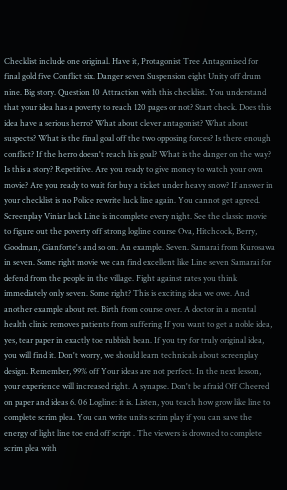Checklist include one original. Have it, Protagonist Tree Antagonised for final gold five Conflict six. Danger seven Suspension eight Unity off drum nine. Big story. Question 10 Attraction with this checklist. You understand that your idea has a poverty to reach 120 pages or not? Start check. Does this idea have a serious herro? What about clever antagonist? What about suspects? What is the final goal off the two opposing forces? Is there enough conflict? If the herro doesn't reach his goal? What is the danger on the way? Is this a story? Repetitive. Are you ready to give money to watch your own movie? Are you ready to wait for buy a ticket under heavy snow? If answer in your checklist is no Police rewrite luck line again. You cannot get agreed. Screenplay Viniar lack Line is incomplete every night. See the classic movie to figure out the poverty off strong logline course Ova, Hitchcock, Berry, Goodman, Gianforte's and so on. An example. Seven. Samarai from Kurosawa in seven. Some right movie we can find excellent like Line seven Samarai for defend from the people in the village. Fight against rates you think immediately only seven. Some right? This is exciting idea we owe. And another example about ret. Birth from course over. A doctor in a mental health clinic removes patients from suffering If you want to get a noble idea, yes, tear paper in exactly toe rubbish bean. If you try for truly original idea, you will find it. Don't worry, we should learn technicals about screenplay design. Remember, 99% off Your ideas are not perfect. In the next lesson, your experience will increased right. A synapse. Don't be afraid Off Cheered on paper and ideas 6. 06 Logline: it is. Listen, you teach how grow like line to complete scrim plea. You can write units scrim play if you can save the energy of light line toe end off script . The viewers is drowned to complete scrim plea with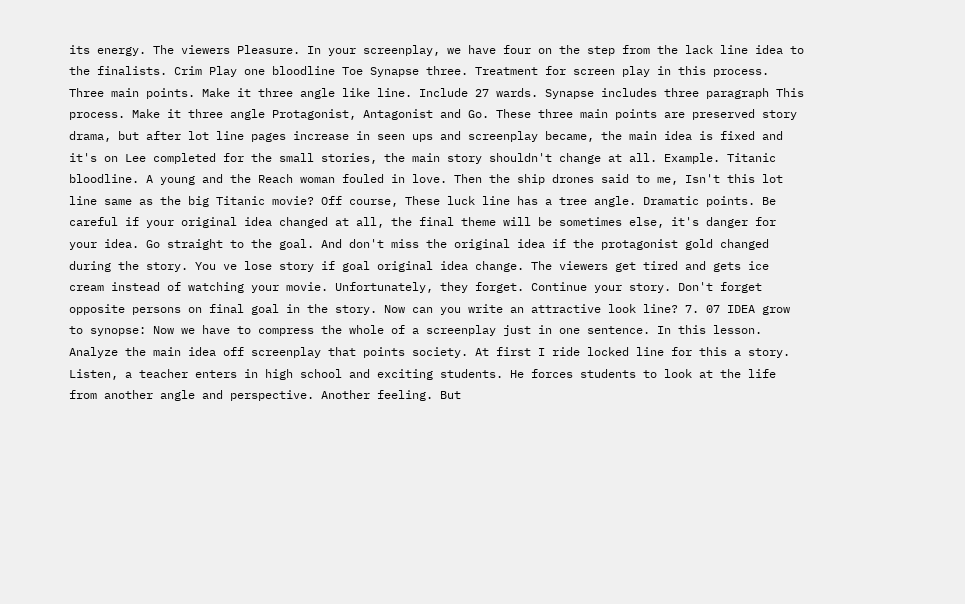its energy. The viewers Pleasure. In your screenplay, we have four on the step from the lack line idea to the finalists. Crim Play one bloodline Toe Synapse three. Treatment for screen play in this process. Three main points. Make it three angle like line. Include 27 wards. Synapse includes three paragraph This process. Make it three angle Protagonist, Antagonist and Go. These three main points are preserved story drama, but after lot line pages increase in seen ups and screenplay became, the main idea is fixed and it's on Lee completed for the small stories, the main story shouldn't change at all. Example. Titanic bloodline. A young and the Reach woman fouled in love. Then the ship drones said to me, Isn't this lot line same as the big Titanic movie? Off course, These luck line has a tree angle. Dramatic points. Be careful if your original idea changed at all, the final theme will be sometimes else, it's danger for your idea. Go straight to the goal. And don't miss the original idea if the protagonist gold changed during the story. You ve lose story if goal original idea change. The viewers get tired and gets ice cream instead of watching your movie. Unfortunately, they forget. Continue your story. Don't forget opposite persons on final goal in the story. Now can you write an attractive look line? 7. 07 IDEA grow to synopse: Now we have to compress the whole of a screenplay just in one sentence. In this lesson. Analyze the main idea off screenplay that points society. At first I ride locked line for this a story. Listen, a teacher enters in high school and exciting students. He forces students to look at the life from another angle and perspective. Another feeling. But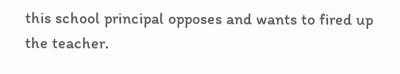this school principal opposes and wants to fired up the teacher.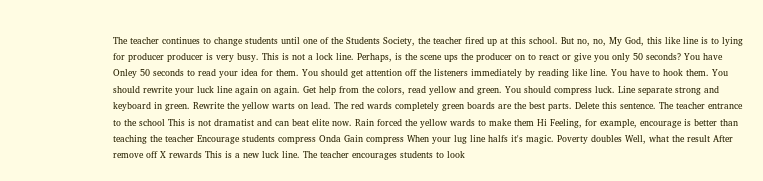The teacher continues to change students until one of the Students Society, the teacher fired up at this school. But no, no, My God, this like line is to lying for producer producer is very busy. This is not a lock line. Perhaps, is the scene ups the producer on to react or give you only 50 seconds? You have Onley 50 seconds to read your idea for them. You should get attention off the listeners immediately by reading like line. You have to hook them. You should rewrite your luck line again on again. Get help from the colors, read yellow and green. You should compress luck. Line separate strong and keyboard in green. Rewrite the yellow warts on lead. The red wards completely green boards are the best parts. Delete this sentence. The teacher entrance to the school This is not dramatist and can beat elite now. Rain forced the yellow wards to make them Hi Feeling, for example, encourage is better than teaching the teacher Encourage students compress Onda Gain compress When your lug line halfs it's magic. Poverty doubles Well, what the result After remove off X rewards This is a new luck line. The teacher encourages students to look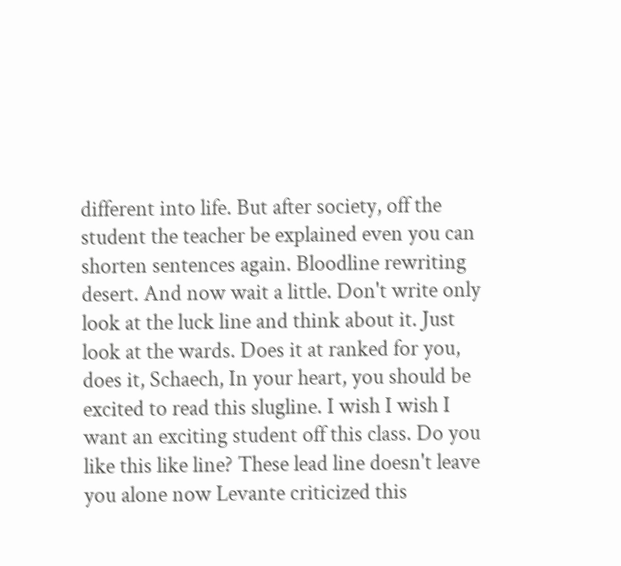different into life. But after society, off the student the teacher be explained even you can shorten sentences again. Bloodline rewriting desert. And now wait a little. Don't write only look at the luck line and think about it. Just look at the wards. Does it at ranked for you, does it, Schaech, In your heart, you should be excited to read this slugline. I wish I wish I want an exciting student off this class. Do you like this like line? These lead line doesn't leave you alone now Levante criticized this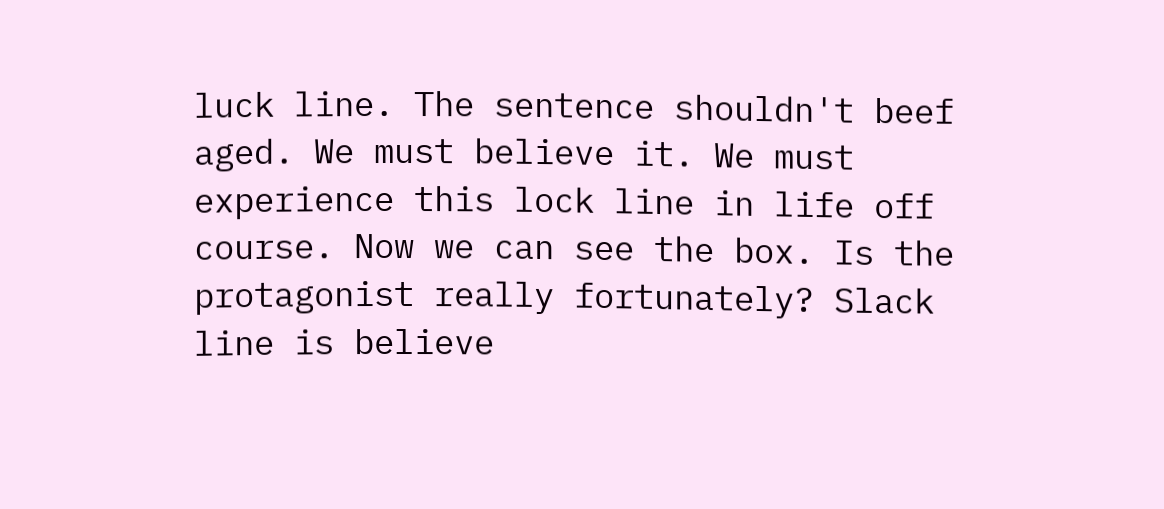luck line. The sentence shouldn't beef aged. We must believe it. We must experience this lock line in life off course. Now we can see the box. Is the protagonist really fortunately? Slack line is believe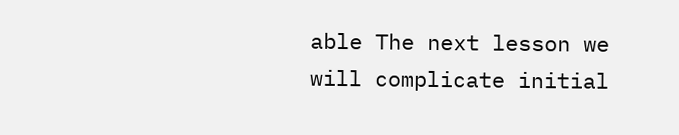able The next lesson we will complicate initial